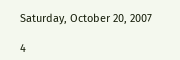Saturday, October 20, 2007

4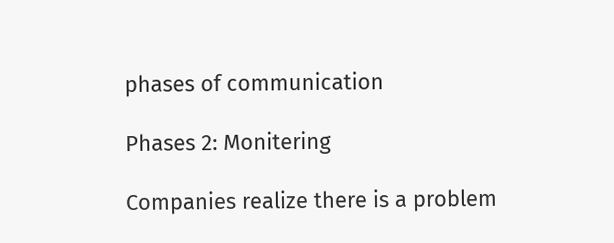phases of communication

Phases 2: Monitering

Companies realize there is a problem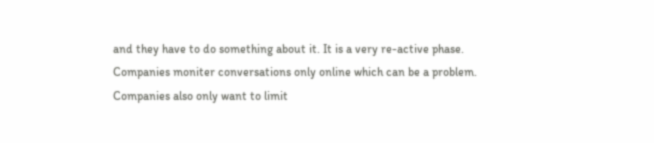and they have to do something about it. It is a very re-active phase. Companies moniter conversations only online which can be a problem. Companies also only want to limit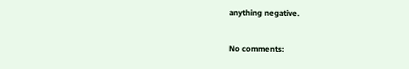anything negative.

No comments: